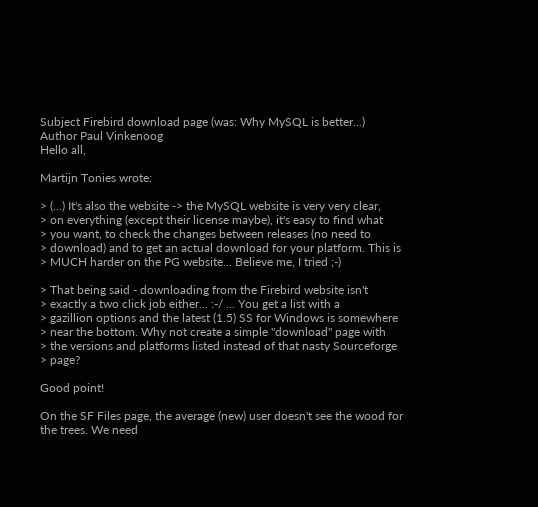Subject Firebird download page (was: Why MySQL is better...)
Author Paul Vinkenoog
Hello all,

Martijn Tonies wrote:

> (...) It's also the website -> the MySQL website is very very clear,
> on everything (except their license maybe), it's easy to find what
> you want, to check the changes between releases (no need to
> download) and to get an actual download for your platform. This is
> MUCH harder on the PG website... Believe me, I tried ;-)

> That being said - downloading from the Firebird website isn't
> exactly a two click job either... :-/ ... You get a list with a
> gazillion options and the latest (1.5) SS for Windows is somewhere
> near the bottom. Why not create a simple "download" page with
> the versions and platforms listed instead of that nasty Sourceforge
> page?

Good point!

On the SF Files page, the average (new) user doesn't see the wood for
the trees. We need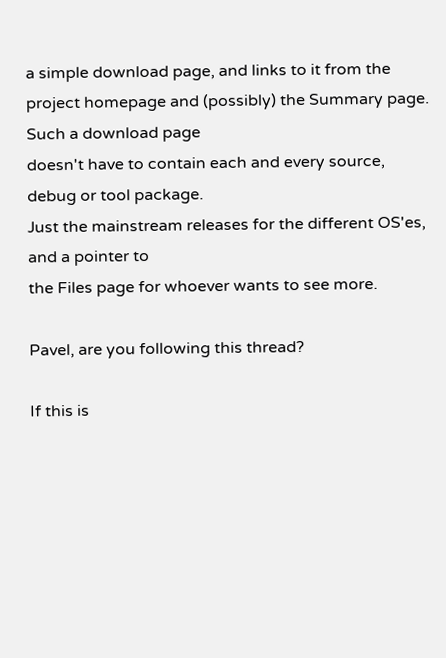a simple download page, and links to it from the
project homepage and (possibly) the Summary page. Such a download page
doesn't have to contain each and every source, debug or tool package.
Just the mainstream releases for the different OS'es, and a pointer to
the Files page for whoever wants to see more.

Pavel, are you following this thread?

If this is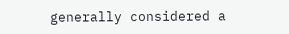generally considered a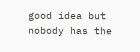good idea but nobody has the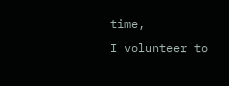time,
I volunteer to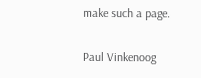make such a page.

Paul Vinkenoog